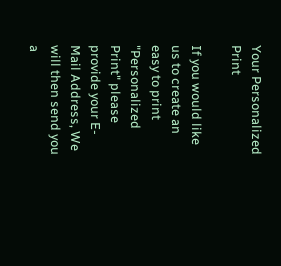Your Personalized Print

If you would like us to create an easy to print "Personalized Print" please provide your E-Mail Address, We will then send you a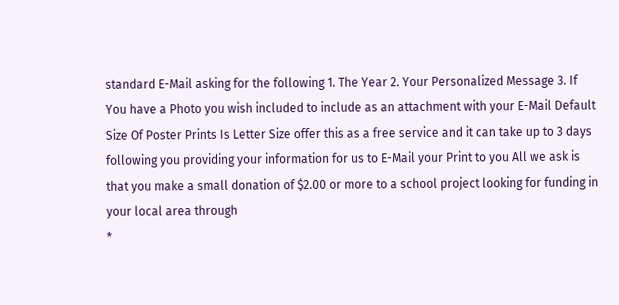standard E-Mail asking for the following 1. The Year 2. Your Personalized Message 3. If You have a Photo you wish included to include as an attachment with your E-Mail Default Size Of Poster Prints Is Letter Size offer this as a free service and it can take up to 3 days following you providing your information for us to E-Mail your Print to you All we ask is that you make a small donation of $2.00 or more to a school project looking for funding in your local area through
*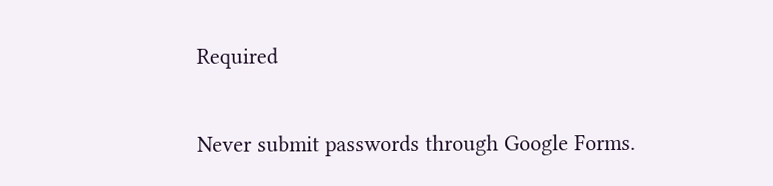Required

Never submit passwords through Google Forms.